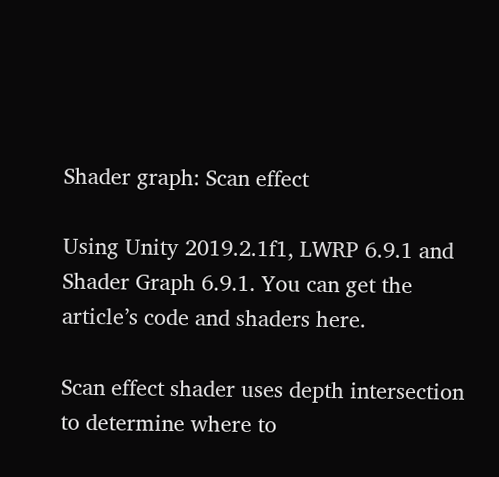Shader graph: Scan effect

Using Unity 2019.2.1f1, LWRP 6.9.1 and Shader Graph 6.9.1. You can get the article’s code and shaders here.

Scan effect shader uses depth intersection to determine where to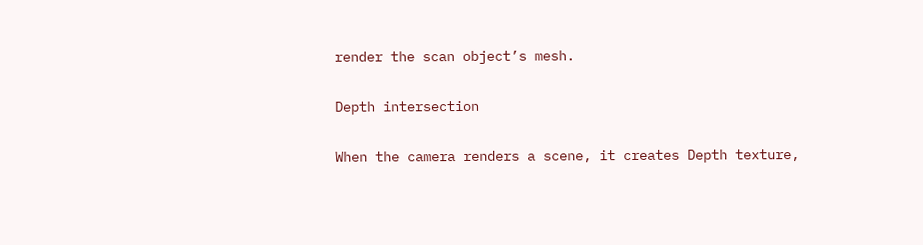render the scan object’s mesh.

Depth intersection

When the camera renders a scene, it creates Depth texture,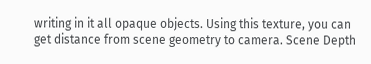writing in it all opaque objects. Using this texture, you can get distance from scene geometry to camera. Scene Depth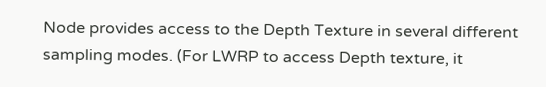Node provides access to the Depth Texture in several different sampling modes. (For LWRP to access Depth texture, it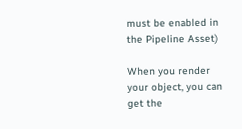must be enabled in the Pipeline Asset)

When you render your object, you can get the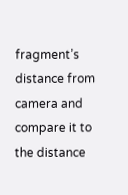fragment’s distance from camera and compare it to the distance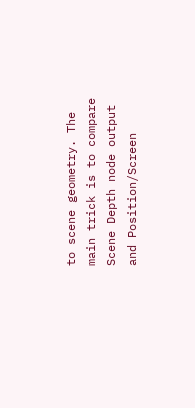to scene geometry. The main trick is to compare Scene Depth node output and Position/Screen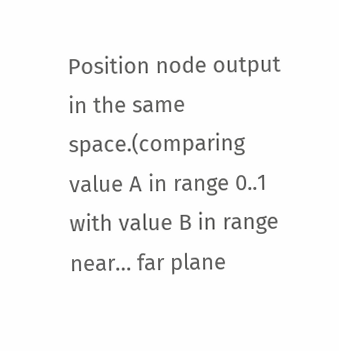Position node output in the same space.(comparing value A in range 0..1 with value B in range near… far plane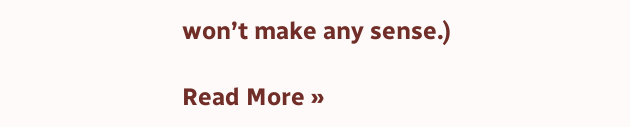won’t make any sense.)

Read More »